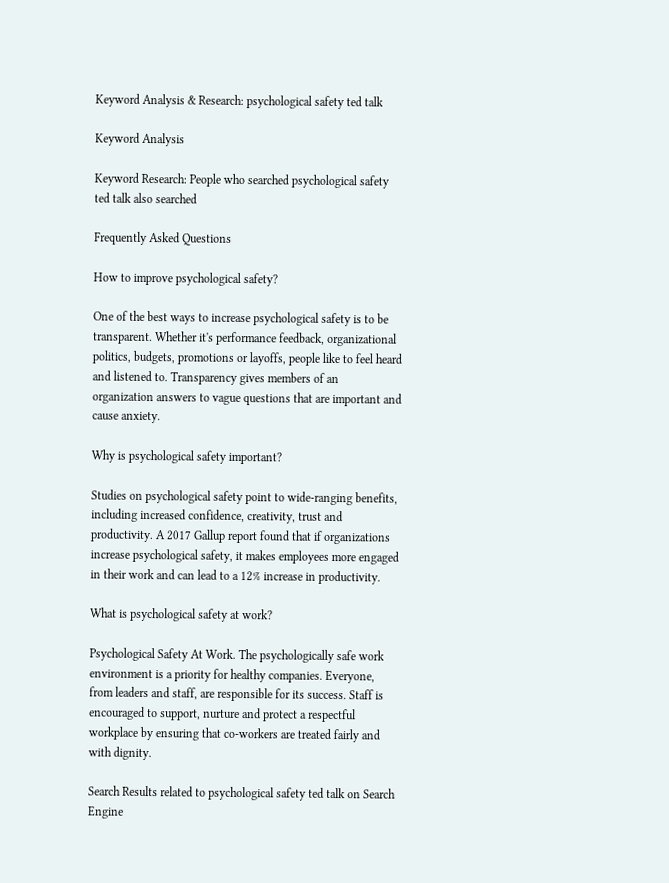Keyword Analysis & Research: psychological safety ted talk

Keyword Analysis

Keyword Research: People who searched psychological safety ted talk also searched

Frequently Asked Questions

How to improve psychological safety?

One of the best ways to increase psychological safety is to be transparent. Whether it's performance feedback, organizational politics, budgets, promotions or layoffs, people like to feel heard and listened to. Transparency gives members of an organization answers to vague questions that are important and cause anxiety.

Why is psychological safety important?

Studies on psychological safety point to wide-ranging benefits, including increased confidence, creativity, trust and productivity. A 2017 Gallup report found that if organizations increase psychological safety, it makes employees more engaged in their work and can lead to a 12% increase in productivity.

What is psychological safety at work?

Psychological Safety At Work. The psychologically safe work environment is a priority for healthy companies. Everyone, from leaders and staff, are responsible for its success. Staff is encouraged to support, nurture and protect a respectful workplace by ensuring that co-workers are treated fairly and with dignity.

Search Results related to psychological safety ted talk on Search Engine